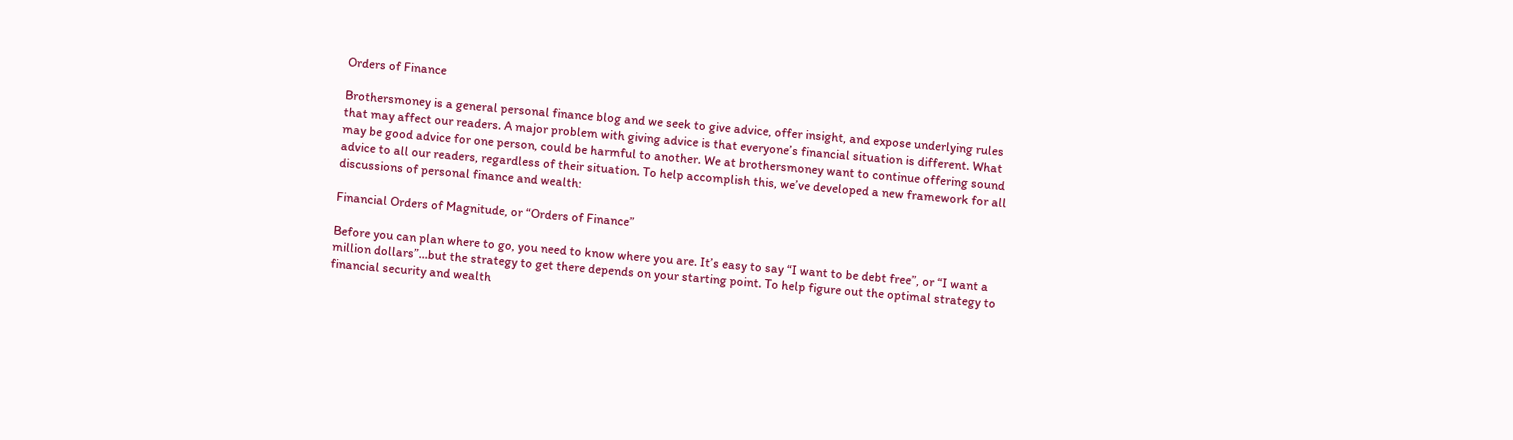Orders of Finance

Brothersmoney is a general personal finance blog and we seek to give advice, offer insight, and expose underlying rules that may affect our readers. A major problem with giving advice is that everyone’s financial situation is different. What may be good advice for one person, could be harmful to another. We at brothersmoney want to continue offering sound advice to all our readers, regardless of their situation. To help accomplish this, we’ve developed a new framework for all discussions of personal finance and wealth:

Financial Orders of Magnitude, or “Orders of Finance”

Before you can plan where to go, you need to know where you are. It’s easy to say “I want to be debt free”, or “I want a million dollars”…but the strategy to get there depends on your starting point. To help figure out the optimal strategy to financial security and wealth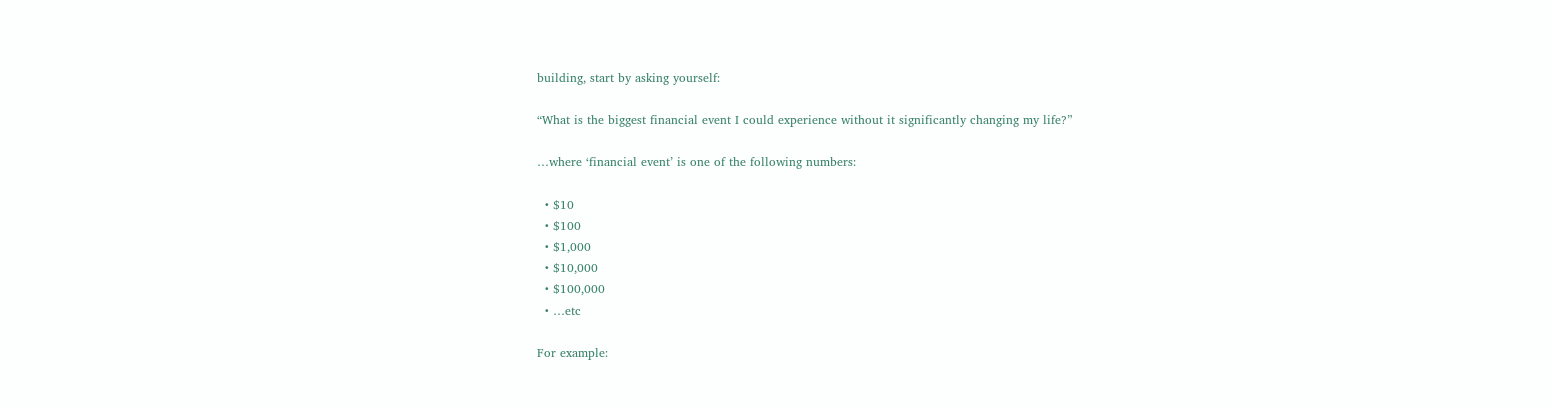building, start by asking yourself:

“What is the biggest financial event I could experience without it significantly changing my life?”

…where ‘financial event’ is one of the following numbers:

  • $10
  • $100
  • $1,000
  • $10,000
  • $100,000
  • …etc

For example: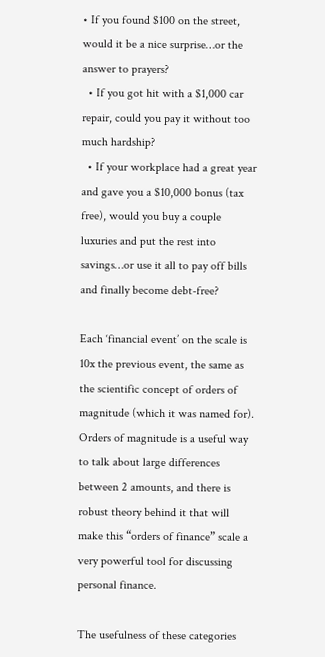• If you found $100 on the street, would it be a nice surprise…or the answer to prayers?
  • If you got hit with a $1,000 car repair, could you pay it without too much hardship?
  • If your workplace had a great year and gave you a $10,000 bonus (tax free), would you buy a couple luxuries and put the rest into savings…or use it all to pay off bills and finally become debt-free?

Each ‘financial event’ on the scale is 10x the previous event, the same as the scientific concept of orders of magnitude (which it was named for). Orders of magnitude is a useful way to talk about large differences between 2 amounts, and there is robust theory behind it that will make this “orders of finance” scale a very powerful tool for discussing personal finance.

The usefulness of these categories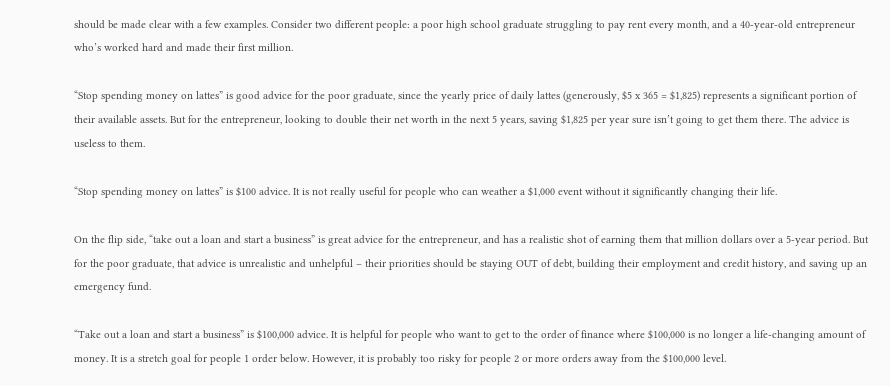should be made clear with a few examples. Consider two different people: a poor high school graduate struggling to pay rent every month, and a 40-year-old entrepreneur who’s worked hard and made their first million.

“Stop spending money on lattes” is good advice for the poor graduate, since the yearly price of daily lattes (generously, $5 x 365 = $1,825) represents a significant portion of their available assets. But for the entrepreneur, looking to double their net worth in the next 5 years, saving $1,825 per year sure isn’t going to get them there. The advice is useless to them.

“Stop spending money on lattes” is $100 advice. It is not really useful for people who can weather a $1,000 event without it significantly changing their life.

On the flip side, “take out a loan and start a business” is great advice for the entrepreneur, and has a realistic shot of earning them that million dollars over a 5-year period. But for the poor graduate, that advice is unrealistic and unhelpful – their priorities should be staying OUT of debt, building their employment and credit history, and saving up an emergency fund.

“Take out a loan and start a business” is $100,000 advice. It is helpful for people who want to get to the order of finance where $100,000 is no longer a life-changing amount of money. It is a stretch goal for people 1 order below. However, it is probably too risky for people 2 or more orders away from the $100,000 level.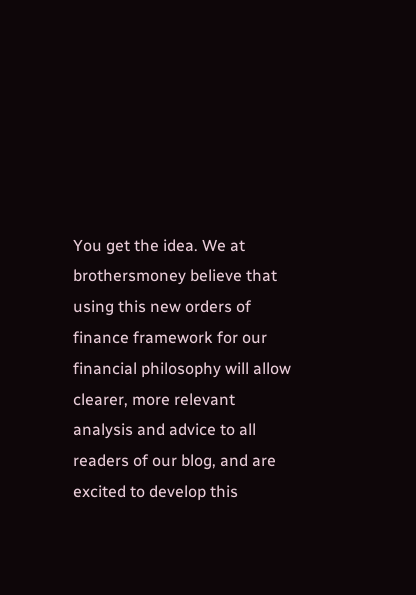You get the idea. We at brothersmoney believe that using this new orders of finance framework for our financial philosophy will allow clearer, more relevant analysis and advice to all readers of our blog, and are excited to develop this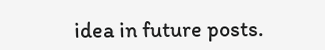idea in future posts.